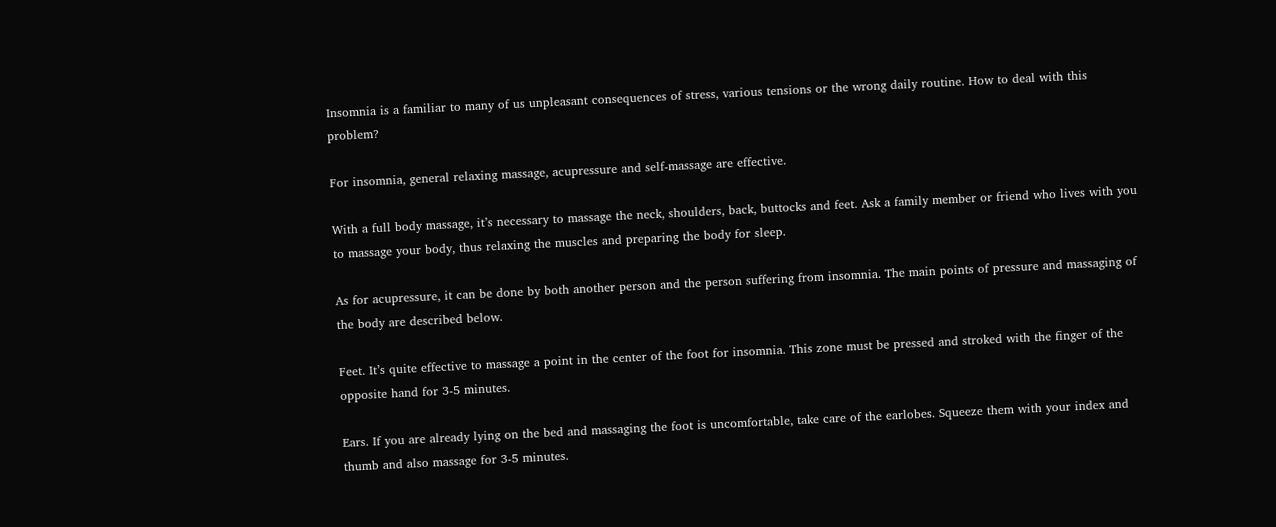Insomnia is a familiar to many of us unpleasant consequences of stress, various tensions or the wrong daily routine. How to deal with this problem?

For insomnia, general relaxing massage, acupressure and self-massage are effective.

With a full body massage, it’s necessary to massage the neck, shoulders, back, buttocks and feet. Ask a family member or friend who lives with you to massage your body, thus relaxing the muscles and preparing the body for sleep.

As for acupressure, it can be done by both another person and the person suffering from insomnia. The main points of pressure and massaging of the body are described below.

Feet. It’s quite effective to massage a point in the center of the foot for insomnia. This zone must be pressed and stroked with the finger of the opposite hand for 3-5 minutes.

Ears. If you are already lying on the bed and massaging the foot is uncomfortable, take care of the earlobes. Squeeze them with your index and thumb and also massage for 3-5 minutes.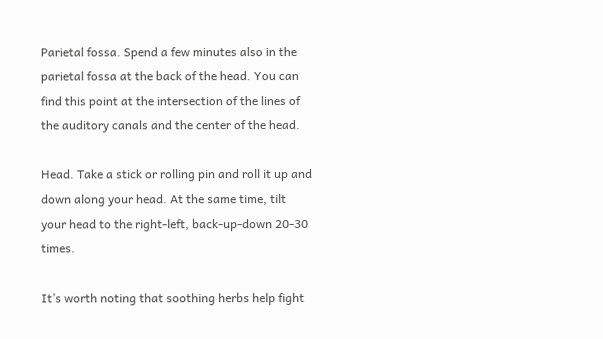Parietal fossa. Spend a few minutes also in the parietal fossa at the back of the head. You can find this point at the intersection of the lines of the auditory canals and the center of the head.

Head. Take a stick or rolling pin and roll it up and down along your head. At the same time, tilt your head to the right-left, back-up-down 20-30 times.

It’s worth noting that soothing herbs help fight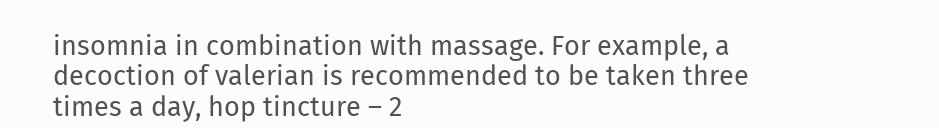insomnia in combination with massage. For example, a decoction of valerian is recommended to be taken three times a day, hop tincture – 2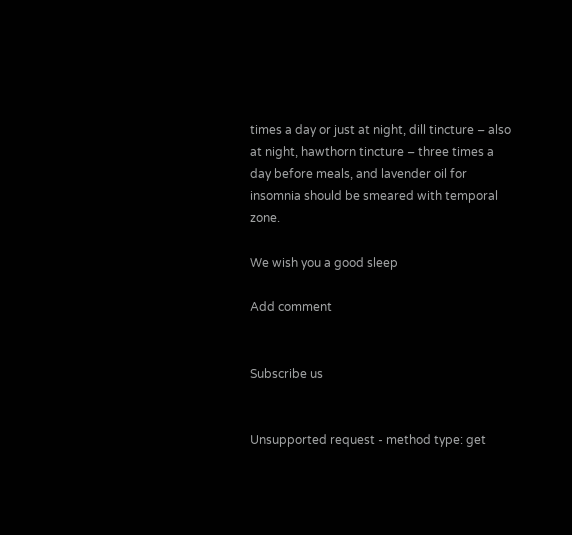times a day or just at night, dill tincture – also at night, hawthorn tincture – three times a day before meals, and lavender oil for insomnia should be smeared with temporal zone.

We wish you a good sleep

Add comment


Subscribe us


Unsupported request - method type: get